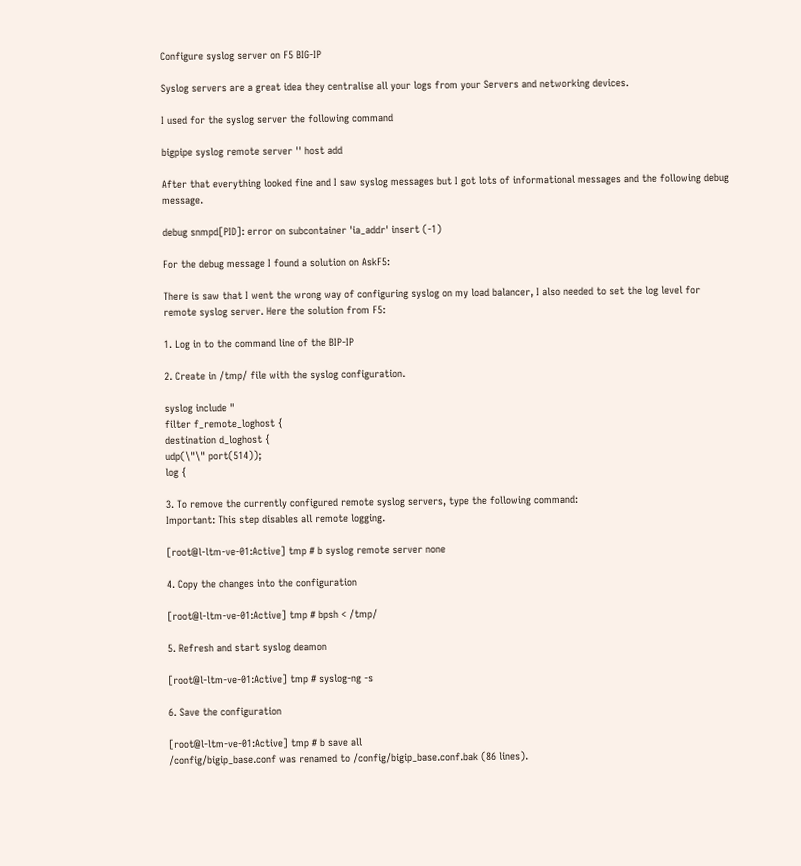Configure syslog server on F5 BIG-IP

Syslog servers are a great idea they centralise all your logs from your Servers and networking devices.

I used for the syslog server the following command

bigpipe syslog remote server '' host add

After that everything looked fine and I saw syslog messages but I got lots of informational messages and the following debug message.

debug snmpd[PID]: error on subcontainer 'ia_addr' insert (-1)

For the debug message I found a solution on AskF5:

There is saw that I went the wrong way of configuring syslog on my load balancer, I also needed to set the log level for remote syslog server. Here the solution from F5:

1. Log in to the command line of the BIP-IP

2. Create in /tmp/ file with the syslog configuration.

syslog include "
filter f_remote_loghost {
destination d_loghost {
udp(\"\" port(514));
log {

3. To remove the currently configured remote syslog servers, type the following command:
Important: This step disables all remote logging.

[root@l-ltm-ve-01:Active] tmp # b syslog remote server none

4. Copy the changes into the configuration

[root@l-ltm-ve-01:Active] tmp # bpsh < /tmp/

5. Refresh and start syslog deamon

[root@l-ltm-ve-01:Active] tmp # syslog-ng -s

6. Save the configuration

[root@l-ltm-ve-01:Active] tmp # b save all
/config/bigip_base.conf was renamed to /config/bigip_base.conf.bak (86 lines).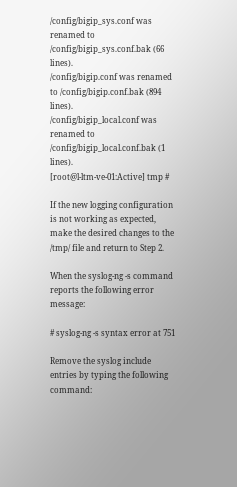/config/bigip_sys.conf was renamed to /config/bigip_sys.conf.bak (66 lines).
/config/bigip.conf was renamed to /config/bigip.conf.bak (894 lines).
/config/bigip_local.conf was renamed to /config/bigip_local.conf.bak (1 lines).
[root@l-ltm-ve-01:Active] tmp #

If the new logging configuration is not working as expected, make the desired changes to the /tmp/ file and return to Step 2.

When the syslog-ng -s command reports the following error message:

# syslog-ng -s syntax error at 751

Remove the syslog include entries by typing the following command: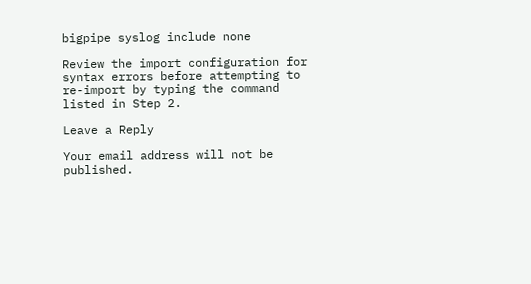bigpipe syslog include none

Review the import configuration for syntax errors before attempting to re-import by typing the command listed in Step 2.

Leave a Reply

Your email address will not be published.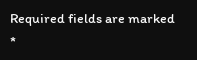Required fields are marked *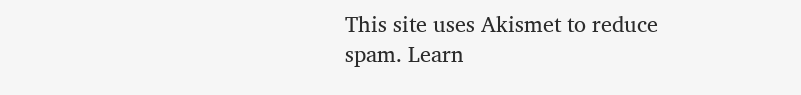This site uses Akismet to reduce spam. Learn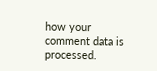how your comment data is processed.